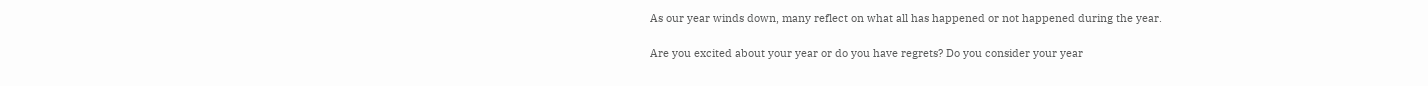As our year winds down, many reflect on what all has happened or not happened during the year.

Are you excited about your year or do you have regrets? Do you consider your year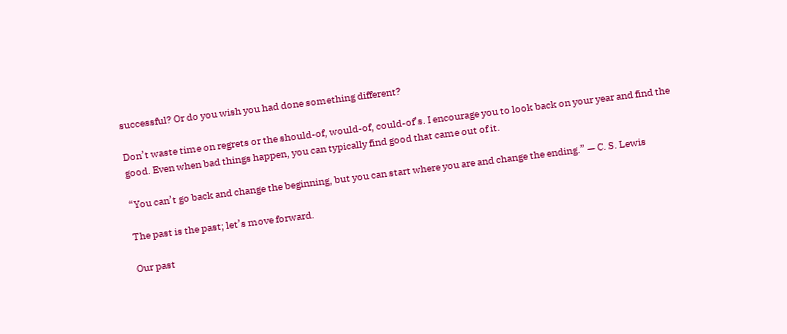successful? Or do you wish you had done something different?

Don’t waste time on regrets or the should-of, would-of, could-of’s. I encourage you to look back on your year and find the good. Even when bad things happen, you can typically find good that came out of it.

“You can’t go back and change the beginning, but you can start where you are and change the ending.” — C. S. Lewis

The past is the past; let’s move forward.

Our past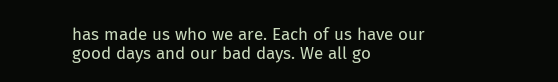has made us who we are. Each of us have our good days and our bad days. We all go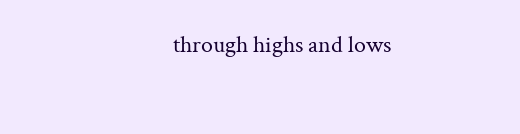through highs and lows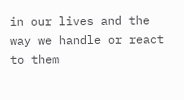in our lives and the way we handle or react to them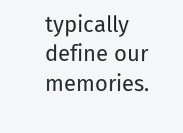typically define our memories.